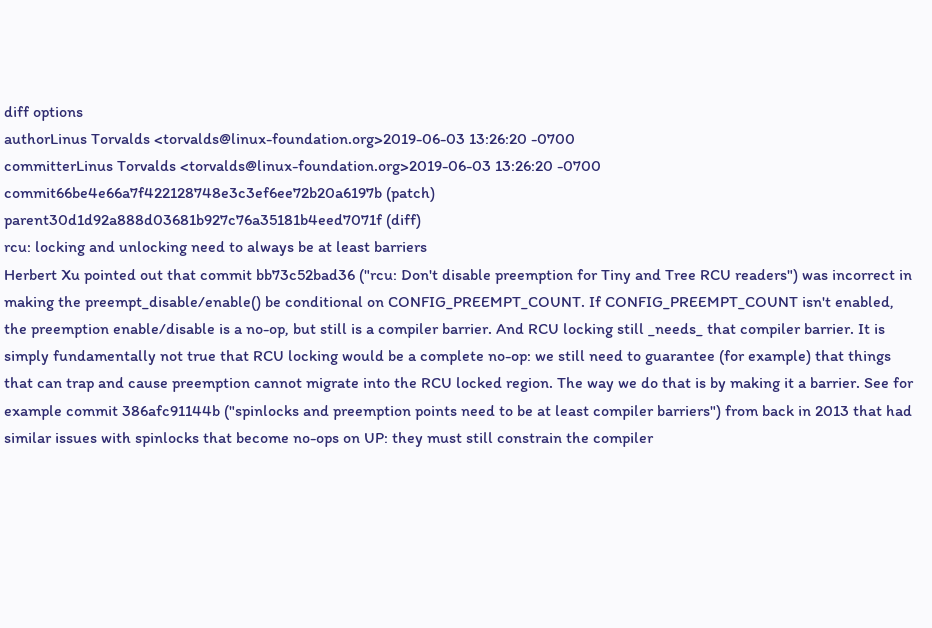diff options
authorLinus Torvalds <torvalds@linux-foundation.org>2019-06-03 13:26:20 -0700
committerLinus Torvalds <torvalds@linux-foundation.org>2019-06-03 13:26:20 -0700
commit66be4e66a7f422128748e3c3ef6ee72b20a6197b (patch)
parent30d1d92a888d03681b927c76a35181b4eed7071f (diff)
rcu: locking and unlocking need to always be at least barriers
Herbert Xu pointed out that commit bb73c52bad36 ("rcu: Don't disable preemption for Tiny and Tree RCU readers") was incorrect in making the preempt_disable/enable() be conditional on CONFIG_PREEMPT_COUNT. If CONFIG_PREEMPT_COUNT isn't enabled, the preemption enable/disable is a no-op, but still is a compiler barrier. And RCU locking still _needs_ that compiler barrier. It is simply fundamentally not true that RCU locking would be a complete no-op: we still need to guarantee (for example) that things that can trap and cause preemption cannot migrate into the RCU locked region. The way we do that is by making it a barrier. See for example commit 386afc91144b ("spinlocks and preemption points need to be at least compiler barriers") from back in 2013 that had similar issues with spinlocks that become no-ops on UP: they must still constrain the compiler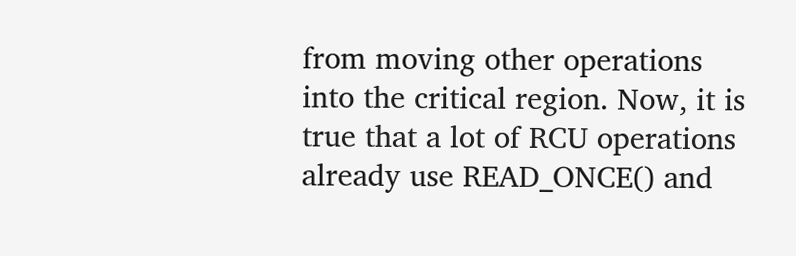from moving other operations into the critical region. Now, it is true that a lot of RCU operations already use READ_ONCE() and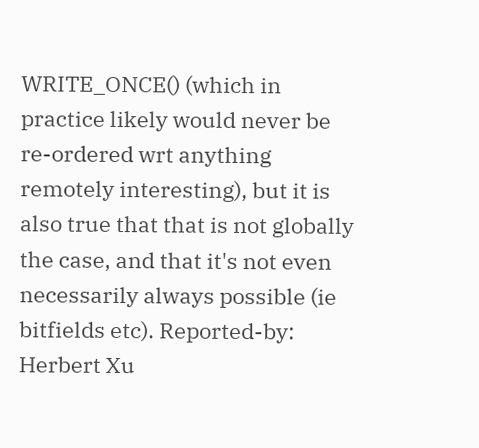WRITE_ONCE() (which in practice likely would never be re-ordered wrt anything remotely interesting), but it is also true that that is not globally the case, and that it's not even necessarily always possible (ie bitfields etc). Reported-by: Herbert Xu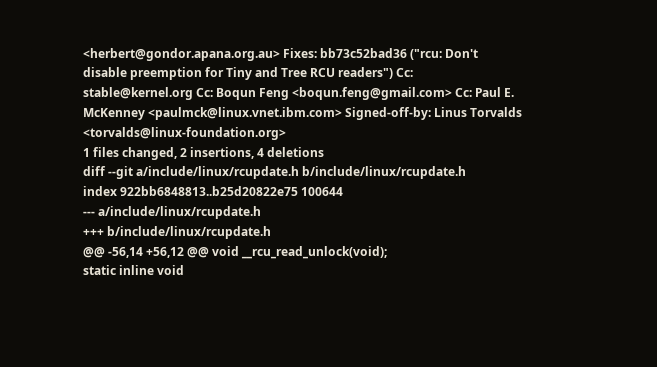<herbert@gondor.apana.org.au> Fixes: bb73c52bad36 ("rcu: Don't disable preemption for Tiny and Tree RCU readers") Cc: stable@kernel.org Cc: Boqun Feng <boqun.feng@gmail.com> Cc: Paul E. McKenney <paulmck@linux.vnet.ibm.com> Signed-off-by: Linus Torvalds <torvalds@linux-foundation.org>
1 files changed, 2 insertions, 4 deletions
diff --git a/include/linux/rcupdate.h b/include/linux/rcupdate.h
index 922bb6848813..b25d20822e75 100644
--- a/include/linux/rcupdate.h
+++ b/include/linux/rcupdate.h
@@ -56,14 +56,12 @@ void __rcu_read_unlock(void);
static inline void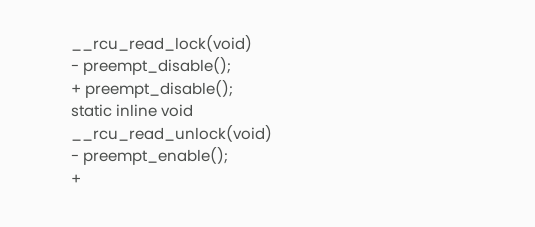__rcu_read_lock(void)
- preempt_disable();
+ preempt_disable();
static inline void __rcu_read_unlock(void)
- preempt_enable();
+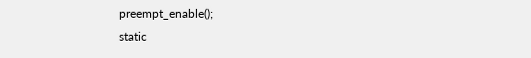preempt_enable();
static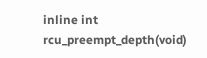inline int rcu_preempt_depth(void)